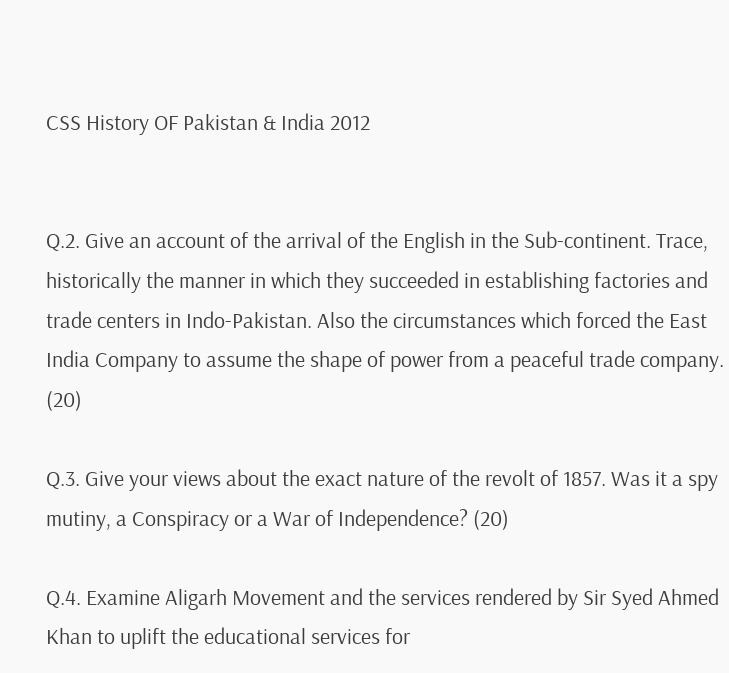CSS History OF Pakistan & India 2012


Q.2. Give an account of the arrival of the English in the Sub-continent. Trace, historically the manner in which they succeeded in establishing factories and trade centers in Indo-Pakistan. Also the circumstances which forced the East India Company to assume the shape of power from a peaceful trade company. (20)

Q.3. Give your views about the exact nature of the revolt of 1857. Was it a spy mutiny, a Conspiracy or a War of Independence? (20)

Q.4. Examine Aligarh Movement and the services rendered by Sir Syed Ahmed Khan to uplift the educational services for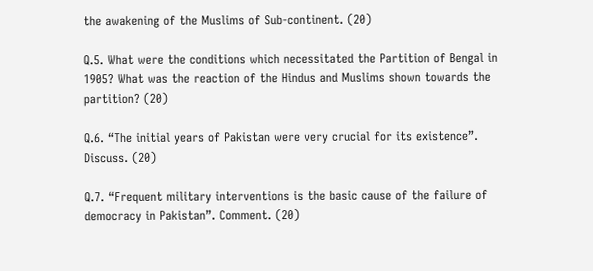the awakening of the Muslims of Sub-continent. (20)

Q.5. What were the conditions which necessitated the Partition of Bengal in 1905? What was the reaction of the Hindus and Muslims shown towards the partition? (20)

Q.6. “The initial years of Pakistan were very crucial for its existence”. Discuss. (20)

Q.7. “Frequent military interventions is the basic cause of the failure of democracy in Pakistan”. Comment. (20)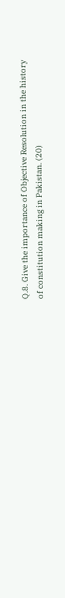Q.8. Give the importance of Objective Resolution in the history of constitution making in Pakistan. (20)